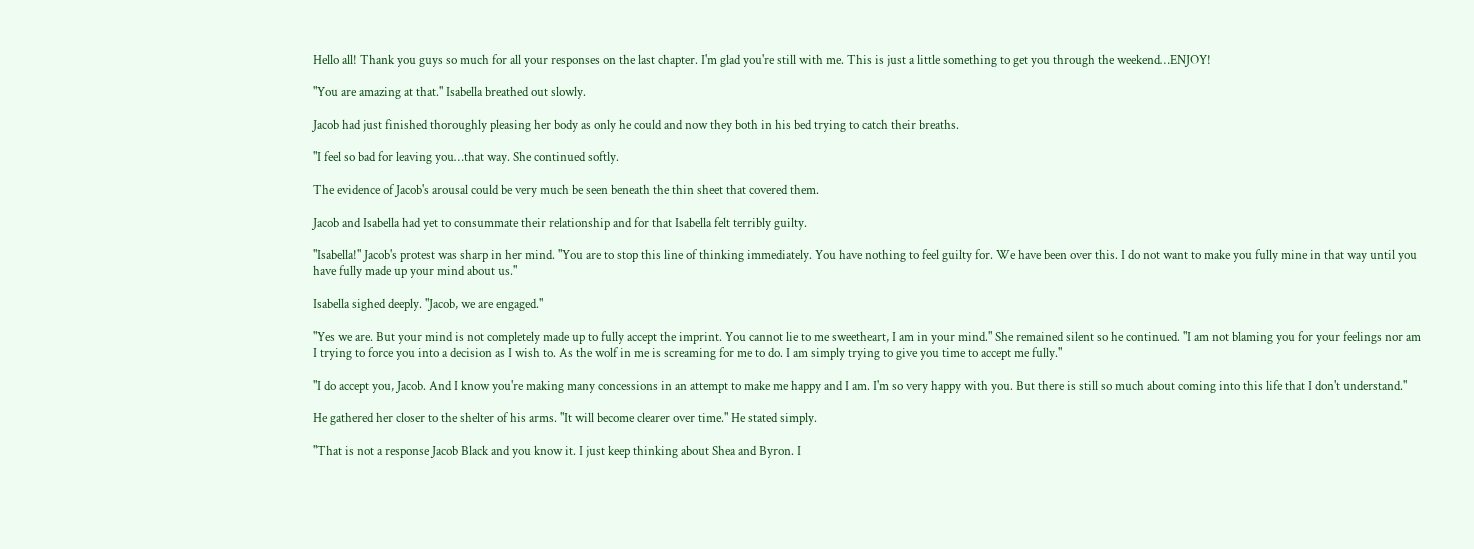Hello all! Thank you guys so much for all your responses on the last chapter. I'm glad you're still with me. This is just a little something to get you through the weekend…ENJOY!

"You are amazing at that." Isabella breathed out slowly.

Jacob had just finished thoroughly pleasing her body as only he could and now they both in his bed trying to catch their breaths.

"I feel so bad for leaving you…that way. She continued softly.

The evidence of Jacob's arousal could be very much be seen beneath the thin sheet that covered them.

Jacob and Isabella had yet to consummate their relationship and for that Isabella felt terribly guilty.

"Isabella!" Jacob's protest was sharp in her mind. "You are to stop this line of thinking immediately. You have nothing to feel guilty for. We have been over this. I do not want to make you fully mine in that way until you have fully made up your mind about us."

Isabella sighed deeply. "Jacob, we are engaged."

"Yes we are. But your mind is not completely made up to fully accept the imprint. You cannot lie to me sweetheart, I am in your mind." She remained silent so he continued. "I am not blaming you for your feelings nor am I trying to force you into a decision as I wish to. As the wolf in me is screaming for me to do. I am simply trying to give you time to accept me fully."

"I do accept you, Jacob. And I know you're making many concessions in an attempt to make me happy and I am. I'm so very happy with you. But there is still so much about coming into this life that I don't understand."

He gathered her closer to the shelter of his arms. "It will become clearer over time." He stated simply.

"That is not a response Jacob Black and you know it. I just keep thinking about Shea and Byron. I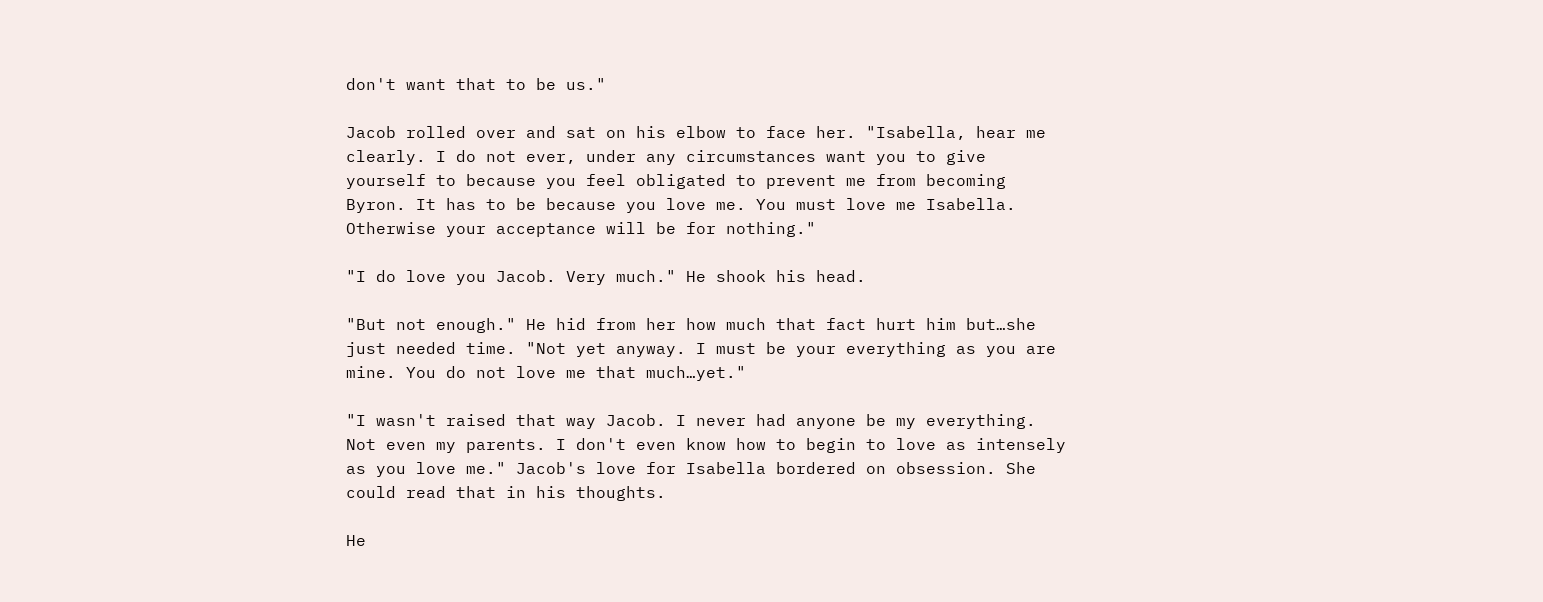don't want that to be us."

Jacob rolled over and sat on his elbow to face her. "Isabella, hear me clearly. I do not ever, under any circumstances want you to give yourself to because you feel obligated to prevent me from becoming Byron. It has to be because you love me. You must love me Isabella. Otherwise your acceptance will be for nothing."

"I do love you Jacob. Very much." He shook his head.

"But not enough." He hid from her how much that fact hurt him but…she just needed time. "Not yet anyway. I must be your everything as you are mine. You do not love me that much…yet."

"I wasn't raised that way Jacob. I never had anyone be my everything. Not even my parents. I don't even know how to begin to love as intensely as you love me." Jacob's love for Isabella bordered on obsession. She could read that in his thoughts.

He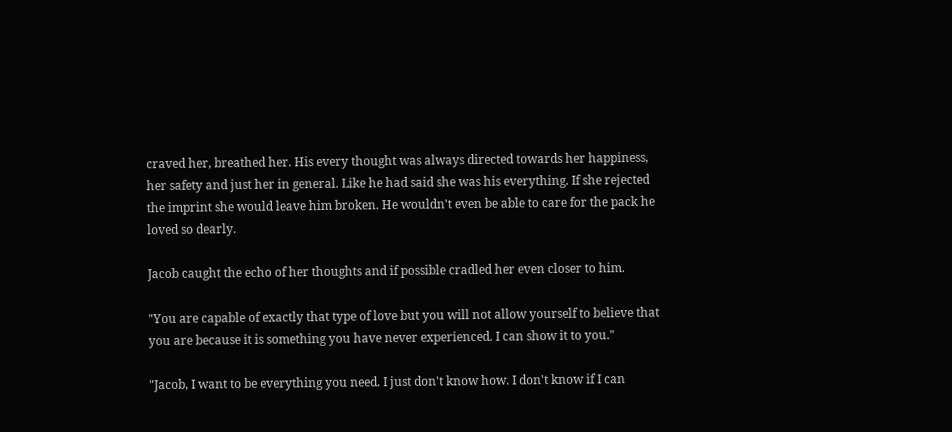craved her, breathed her. His every thought was always directed towards her happiness, her safety and just her in general. Like he had said she was his everything. If she rejected the imprint she would leave him broken. He wouldn't even be able to care for the pack he loved so dearly.

Jacob caught the echo of her thoughts and if possible cradled her even closer to him.

"You are capable of exactly that type of love but you will not allow yourself to believe that you are because it is something you have never experienced. I can show it to you."

"Jacob, I want to be everything you need. I just don't know how. I don't know if I can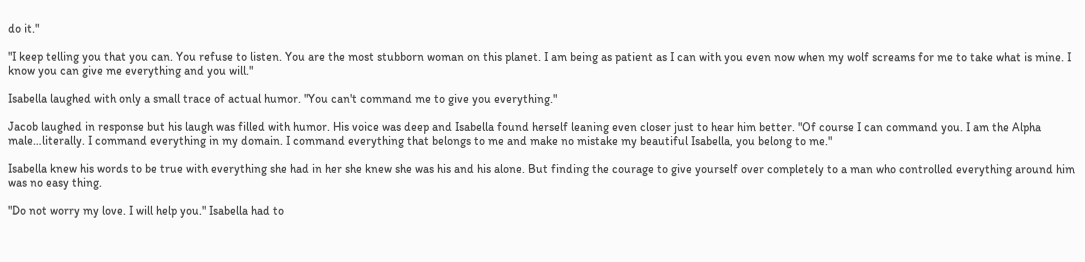do it."

"I keep telling you that you can. You refuse to listen. You are the most stubborn woman on this planet. I am being as patient as I can with you even now when my wolf screams for me to take what is mine. I know you can give me everything and you will."

Isabella laughed with only a small trace of actual humor. "You can't command me to give you everything."

Jacob laughed in response but his laugh was filled with humor. His voice was deep and Isabella found herself leaning even closer just to hear him better. "Of course I can command you. I am the Alpha male…literally. I command everything in my domain. I command everything that belongs to me and make no mistake my beautiful Isabella, you belong to me."

Isabella knew his words to be true with everything she had in her she knew she was his and his alone. But finding the courage to give yourself over completely to a man who controlled everything around him was no easy thing.

"Do not worry my love. I will help you." Isabella had to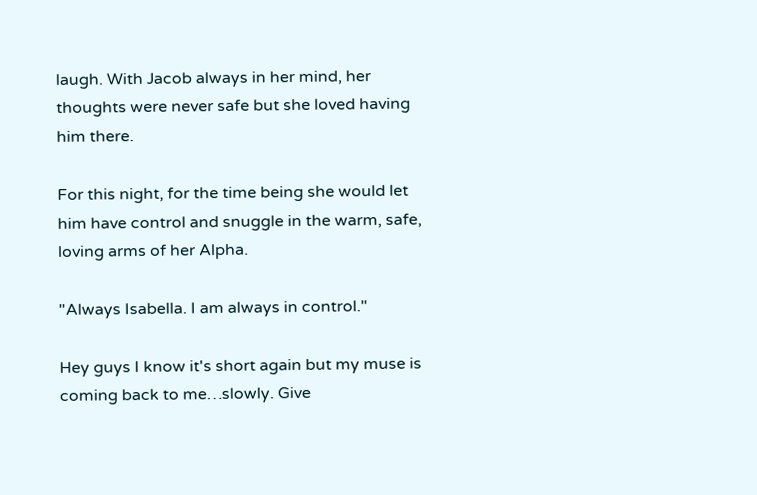laugh. With Jacob always in her mind, her thoughts were never safe but she loved having him there.

For this night, for the time being she would let him have control and snuggle in the warm, safe, loving arms of her Alpha.

"Always Isabella. I am always in control."

Hey guys I know it's short again but my muse is coming back to me…slowly. Give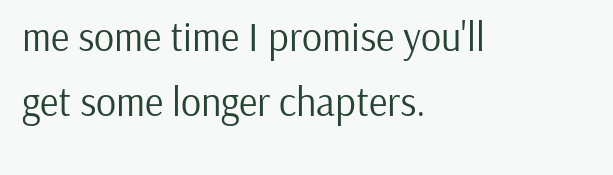me some time I promise you'll get some longer chapters.